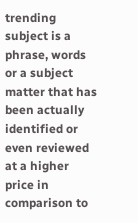trending subject is a phrase, words or a subject matter that has been actually identified or even reviewed at a higher price in comparison to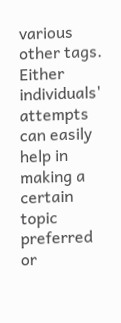various other tags. Either individuals' attempts can easily help in making a certain topic preferred or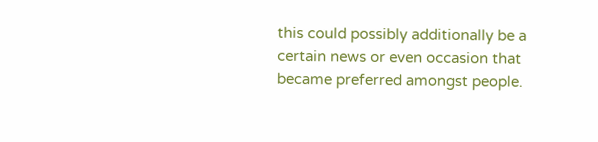this could possibly additionally be a certain news or even occasion that became preferred amongst people.